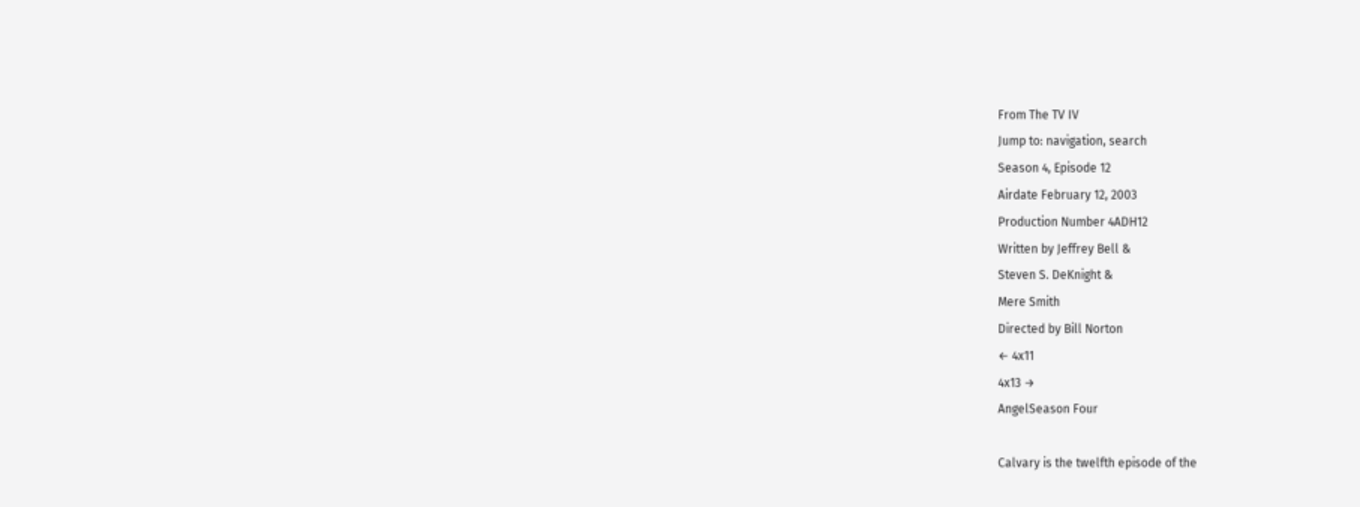From The TV IV
Jump to: navigation, search
Season 4, Episode 12
Airdate February 12, 2003
Production Number 4ADH12
Written by Jeffrey Bell &
Steven S. DeKnight &
Mere Smith
Directed by Bill Norton
← 4x11
4x13 →
AngelSeason Four

Calvary is the twelfth episode of the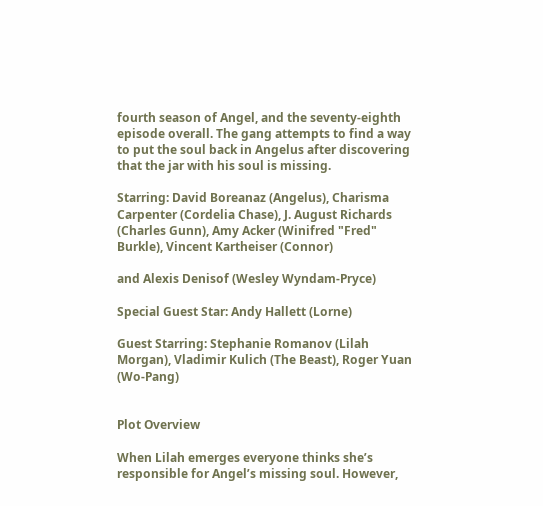fourth season of Angel, and the seventy-eighth episode overall. The gang attempts to find a way to put the soul back in Angelus after discovering that the jar with his soul is missing.

Starring: David Boreanaz (Angelus), Charisma Carpenter (Cordelia Chase), J. August Richards (Charles Gunn), Amy Acker (Winifred "Fred" Burkle), Vincent Kartheiser (Connor)

and Alexis Denisof (Wesley Wyndam-Pryce)

Special Guest Star: Andy Hallett (Lorne)

Guest Starring: Stephanie Romanov (Lilah Morgan), Vladimir Kulich (The Beast), Roger Yuan (Wo-Pang)


Plot Overview

When Lilah emerges everyone thinks she’s responsible for Angel’s missing soul. However,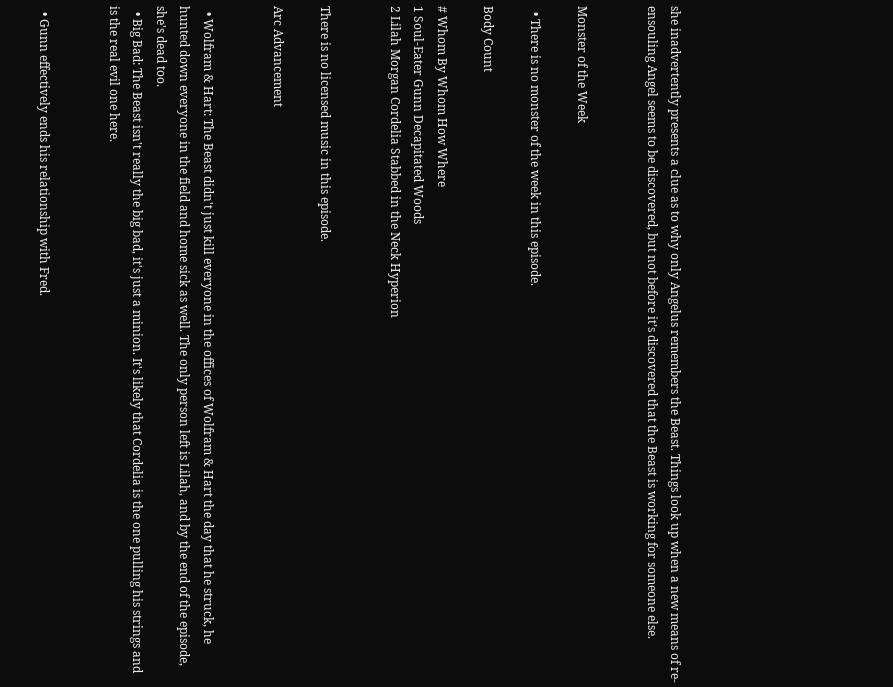she inadvertently presents a clue as to why only Angelus remembers the Beast. Things look up when a new means of re-ensouling Angel seems to be discovered, but not before it’s discovered that the Beast is working for someone else.


Monster of the Week

  • There is no monster of the week in this episode.

Body Count

# Whom By Whom How Where
1 Soul-Eater Gunn Decapitated Woods
2 Lilah Morgan Cordelia Stabbed in the Neck Hyperion


There is no licensed music in this episode.

Arc Advancement


  • Wolfram & Hart: The Beast didn't just kill everyone in the offices of Wolfram & Hart the day that he struck, he hunted down everyone in the field and home sick as well. The only person left is Lilah, and by the end of the episode, she's dead too.
  • Big Bad: The Beast isn't really the big bad, it's just a minion. It's likely that Cordelia is the one pulling his strings and is the real evil one here.


  • Gunn effectively ends his relationship with Fred.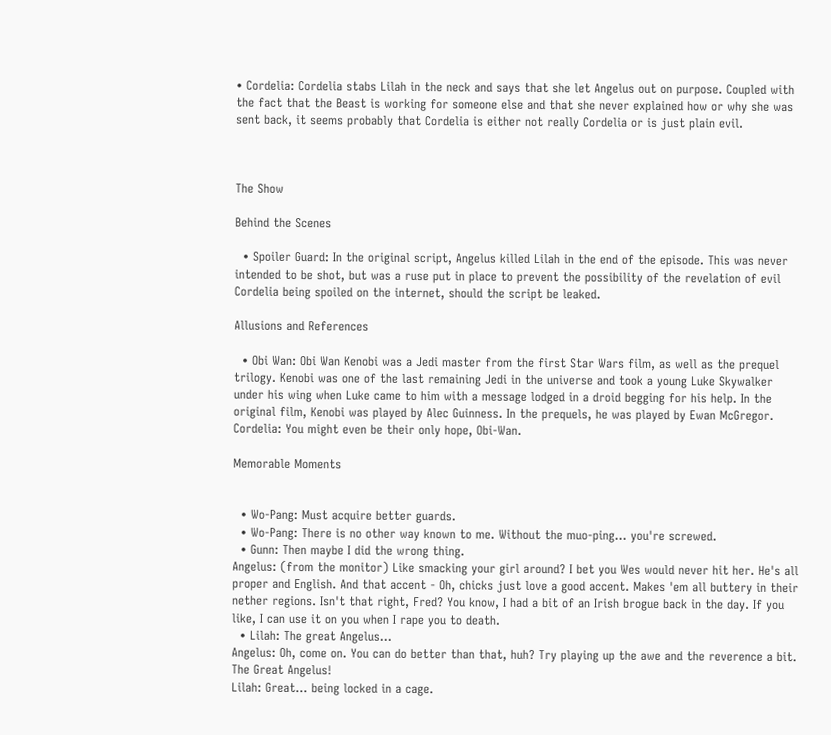• Cordelia: Cordelia stabs Lilah in the neck and says that she let Angelus out on purpose. Coupled with the fact that the Beast is working for someone else and that she never explained how or why she was sent back, it seems probably that Cordelia is either not really Cordelia or is just plain evil.



The Show

Behind the Scenes

  • Spoiler Guard: In the original script, Angelus killed Lilah in the end of the episode. This was never intended to be shot, but was a ruse put in place to prevent the possibility of the revelation of evil Cordelia being spoiled on the internet, should the script be leaked.

Allusions and References

  • Obi Wan: Obi Wan Kenobi was a Jedi master from the first Star Wars film, as well as the prequel trilogy. Kenobi was one of the last remaining Jedi in the universe and took a young Luke Skywalker under his wing when Luke came to him with a message lodged in a droid begging for his help. In the original film, Kenobi was played by Alec Guinness. In the prequels, he was played by Ewan McGregor.
Cordelia: You might even be their only hope, Obi-Wan.

Memorable Moments


  • Wo-Pang: Must acquire better guards.
  • Wo-Pang: There is no other way known to me. Without the muo-ping... you're screwed.
  • Gunn: Then maybe I did the wrong thing.
Angelus: (from the monitor) Like smacking your girl around? I bet you Wes would never hit her. He's all proper and English. And that accent - Oh, chicks just love a good accent. Makes 'em all buttery in their nether regions. Isn't that right, Fred? You know, I had a bit of an Irish brogue back in the day. If you like, I can use it on you when I rape you to death.
  • Lilah: The great Angelus...
Angelus: Oh, come on. You can do better than that, huh? Try playing up the awe and the reverence a bit. The Great Angelus!
Lilah: Great... being locked in a cage.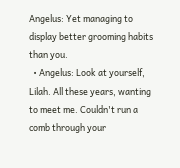Angelus: Yet managing to display better grooming habits than you.
  • Angelus: Look at yourself, Lilah. All these years, wanting to meet me. Couldn't run a comb through your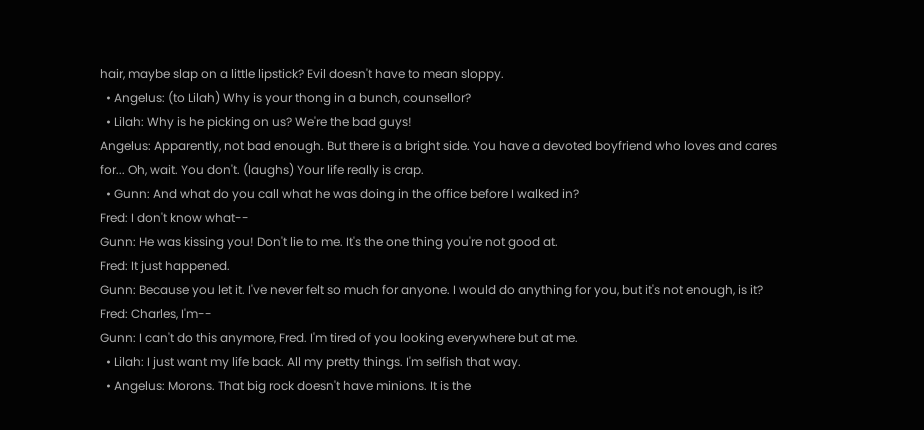hair, maybe slap on a little lipstick? Evil doesn't have to mean sloppy.
  • Angelus: (to Lilah) Why is your thong in a bunch, counsellor?
  • Lilah: Why is he picking on us? We're the bad guys!
Angelus: Apparently, not bad enough. But there is a bright side. You have a devoted boyfriend who loves and cares for... Oh, wait. You don't. (laughs) Your life really is crap.
  • Gunn: And what do you call what he was doing in the office before I walked in?
Fred: I don't know what--
Gunn: He was kissing you! Don't lie to me. It's the one thing you're not good at.
Fred: It just happened.
Gunn: Because you let it. I've never felt so much for anyone. I would do anything for you, but it's not enough, is it?
Fred: Charles, I'm--
Gunn: I can't do this anymore, Fred. I'm tired of you looking everywhere but at me.
  • Lilah: I just want my life back. All my pretty things. I'm selfish that way.
  • Angelus: Morons. That big rock doesn't have minions. It is the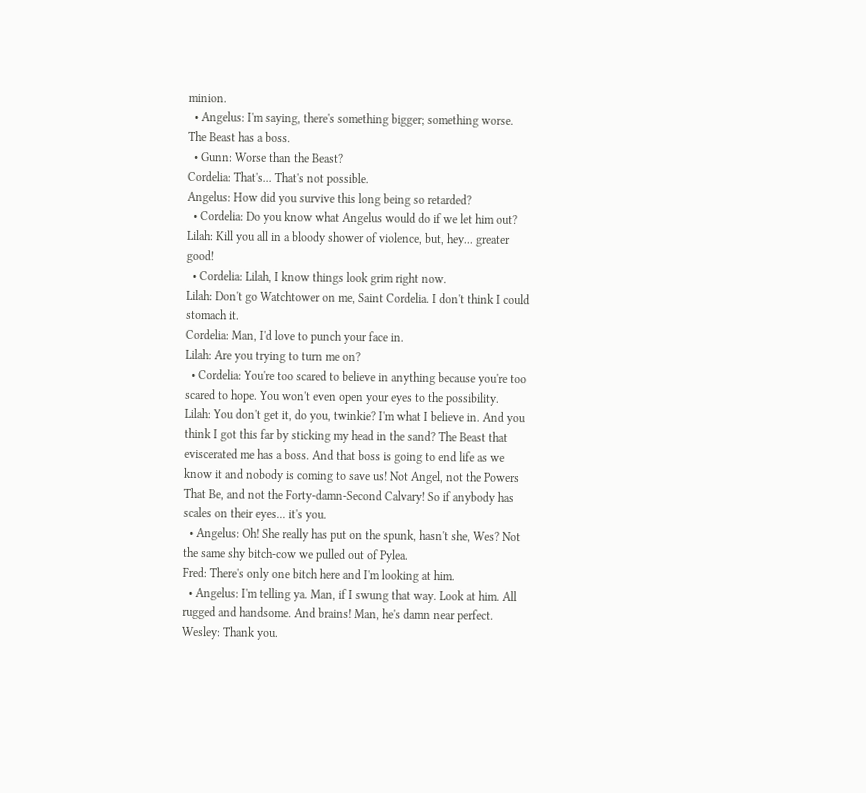minion.
  • Angelus: I'm saying, there's something bigger; something worse. The Beast has a boss.
  • Gunn: Worse than the Beast?
Cordelia: That's... That's not possible.
Angelus: How did you survive this long being so retarded?
  • Cordelia: Do you know what Angelus would do if we let him out?
Lilah: Kill you all in a bloody shower of violence, but, hey... greater good!
  • Cordelia: Lilah, I know things look grim right now.
Lilah: Don't go Watchtower on me, Saint Cordelia. I don't think I could stomach it.
Cordelia: Man, I'd love to punch your face in.
Lilah: Are you trying to turn me on?
  • Cordelia: You're too scared to believe in anything because you're too scared to hope. You won't even open your eyes to the possibility.
Lilah: You don't get it, do you, twinkie? I'm what I believe in. And you think I got this far by sticking my head in the sand? The Beast that eviscerated me has a boss. And that boss is going to end life as we know it and nobody is coming to save us! Not Angel, not the Powers That Be, and not the Forty-damn-Second Calvary! So if anybody has scales on their eyes... it's you.
  • Angelus: Oh! She really has put on the spunk, hasn't she, Wes? Not the same shy bitch-cow we pulled out of Pylea.
Fred: There's only one bitch here and I'm looking at him.
  • Angelus: I'm telling ya. Man, if I swung that way. Look at him. All rugged and handsome. And brains! Man, he's damn near perfect.
Wesley: Thank you.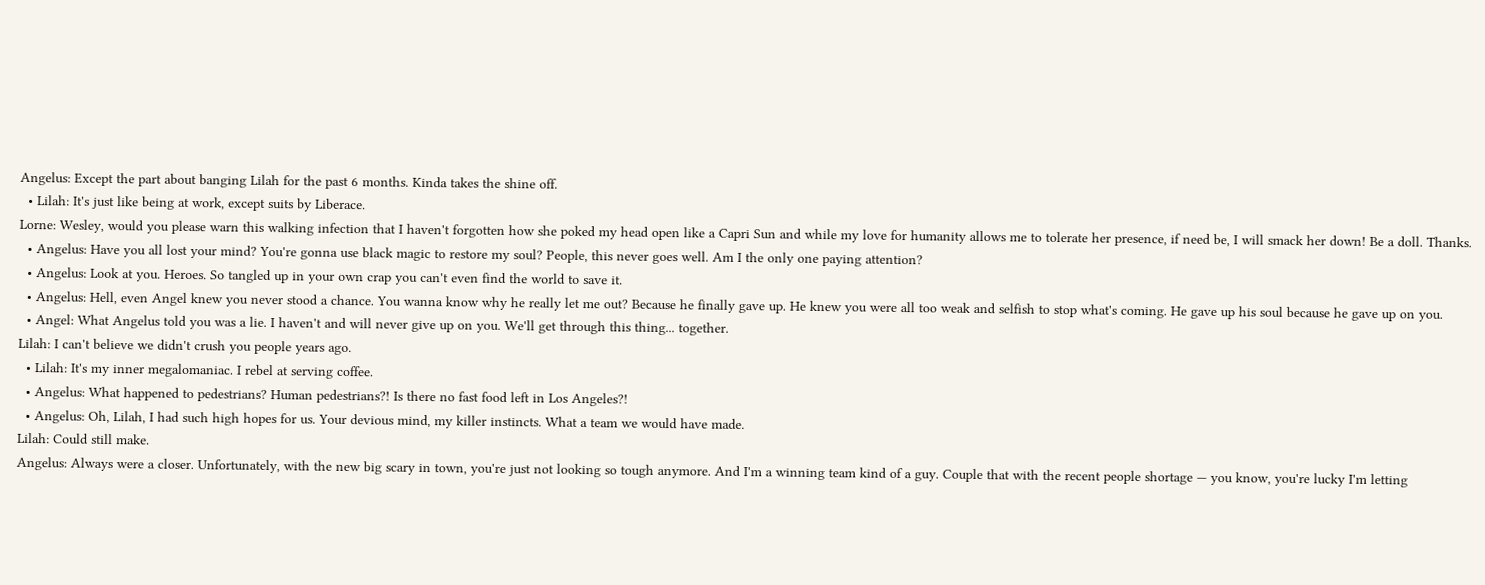Angelus: Except the part about banging Lilah for the past 6 months. Kinda takes the shine off.
  • Lilah: It's just like being at work, except suits by Liberace.
Lorne: Wesley, would you please warn this walking infection that I haven't forgotten how she poked my head open like a Capri Sun and while my love for humanity allows me to tolerate her presence, if need be, I will smack her down! Be a doll. Thanks.
  • Angelus: Have you all lost your mind? You're gonna use black magic to restore my soul? People, this never goes well. Am I the only one paying attention?
  • Angelus: Look at you. Heroes. So tangled up in your own crap you can't even find the world to save it.
  • Angelus: Hell, even Angel knew you never stood a chance. You wanna know why he really let me out? Because he finally gave up. He knew you were all too weak and selfish to stop what's coming. He gave up his soul because he gave up on you.
  • Angel: What Angelus told you was a lie. I haven't and will never give up on you. We'll get through this thing... together.
Lilah: I can't believe we didn't crush you people years ago.
  • Lilah: It's my inner megalomaniac. I rebel at serving coffee.
  • Angelus: What happened to pedestrians? Human pedestrians?! Is there no fast food left in Los Angeles?!
  • Angelus: Oh, Lilah, I had such high hopes for us. Your devious mind, my killer instincts. What a team we would have made.
Lilah: Could still make.
Angelus: Always were a closer. Unfortunately, with the new big scary in town, you're just not looking so tough anymore. And I'm a winning team kind of a guy. Couple that with the recent people shortage — you know, you're lucky I'm letting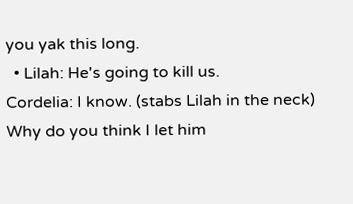you yak this long.
  • Lilah: He's going to kill us.
Cordelia: I know. (stabs Lilah in the neck) Why do you think I let him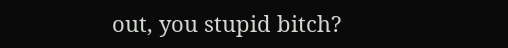out, you stupid bitch?